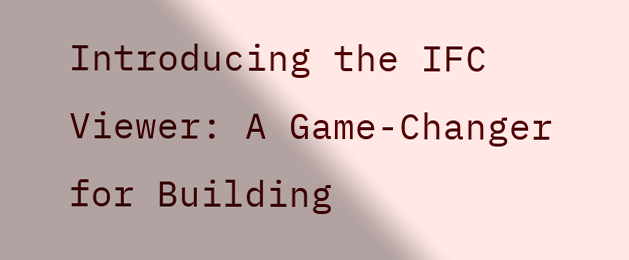Introducing the IFC Viewer: A Game-Changer for Building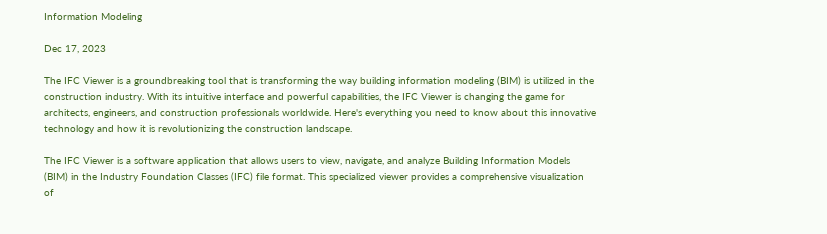Information Modeling

Dec 17, 2023

The IFC Viewer is a groundbreaking tool that is transforming the way building information modeling (BIM) is utilized in the construction industry. With its intuitive interface and powerful capabilities, the IFC Viewer is changing the game for architects, engineers, and construction professionals worldwide. Here's everything you need to know about this innovative technology and how it is revolutionizing the construction landscape.

The IFC Viewer is a software application that allows users to view, navigate, and analyze Building Information Models (BIM) in the Industry Foundation Classes (IFC) file format. This specialized viewer provides a comprehensive visualization of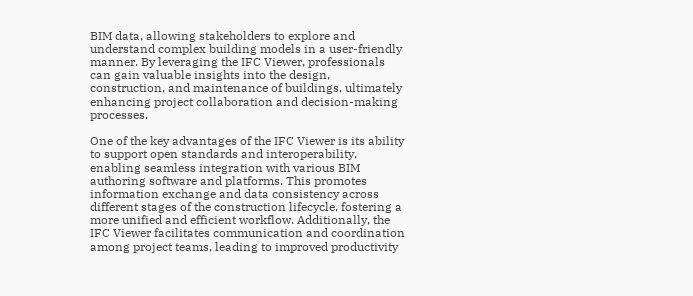BIM data, allowing stakeholders to explore and understand complex building models in a user-friendly manner. By leveraging the IFC Viewer, professionals can gain valuable insights into the design, construction, and maintenance of buildings, ultimately enhancing project collaboration and decision-making processes.

One of the key advantages of the IFC Viewer is its ability to support open standards and interoperability, enabling seamless integration with various BIM authoring software and platforms. This promotes information exchange and data consistency across different stages of the construction lifecycle, fostering a more unified and efficient workflow. Additionally, the IFC Viewer facilitates communication and coordination among project teams, leading to improved productivity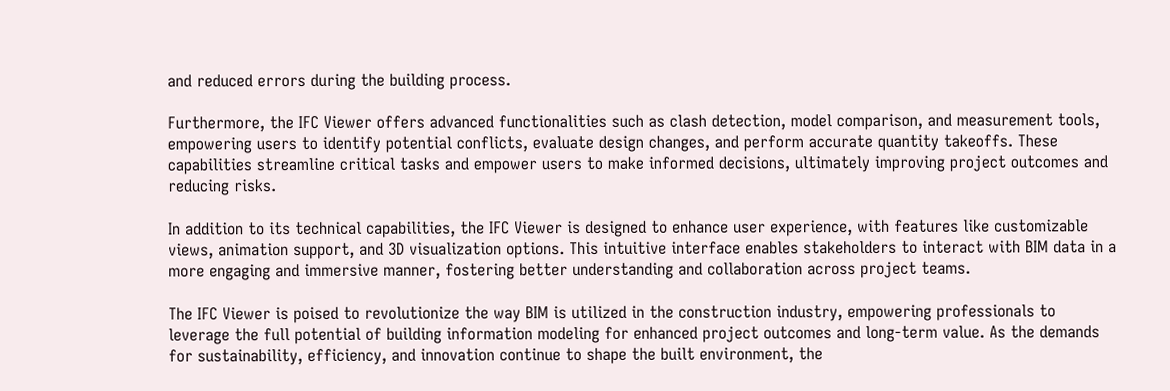and reduced errors during the building process.

Furthermore, the IFC Viewer offers advanced functionalities such as clash detection, model comparison, and measurement tools, empowering users to identify potential conflicts, evaluate design changes, and perform accurate quantity takeoffs. These capabilities streamline critical tasks and empower users to make informed decisions, ultimately improving project outcomes and reducing risks.

In addition to its technical capabilities, the IFC Viewer is designed to enhance user experience, with features like customizable views, animation support, and 3D visualization options. This intuitive interface enables stakeholders to interact with BIM data in a more engaging and immersive manner, fostering better understanding and collaboration across project teams.

The IFC Viewer is poised to revolutionize the way BIM is utilized in the construction industry, empowering professionals to leverage the full potential of building information modeling for enhanced project outcomes and long-term value. As the demands for sustainability, efficiency, and innovation continue to shape the built environment, the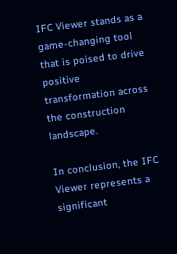IFC Viewer stands as a game-changing tool that is poised to drive positive transformation across the construction landscape.

In conclusion, the IFC Viewer represents a significant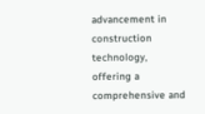advancement in construction technology, offering a comprehensive and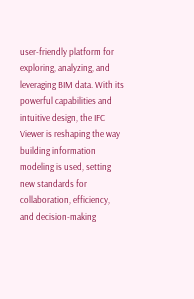user-friendly platform for exploring, analyzing, and leveraging BIM data. With its powerful capabilities and intuitive design, the IFC Viewer is reshaping the way building information modeling is used, setting new standards for collaboration, efficiency, and decision-making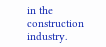in the construction industry.